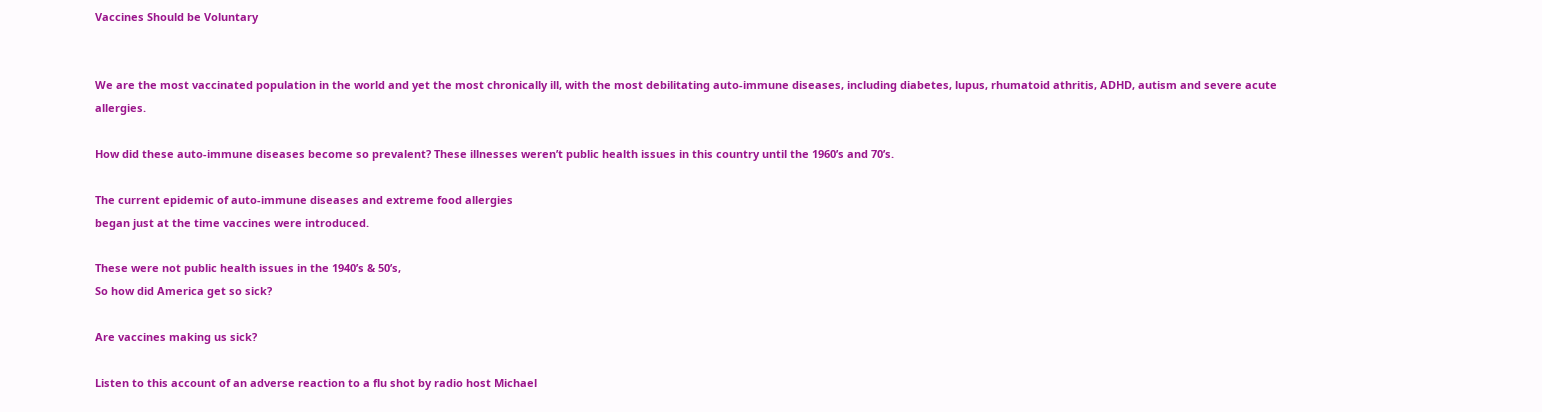Vaccines Should be Voluntary


We are the most vaccinated population in the world and yet the most chronically ill, with the most debilitating auto-immune diseases, including diabetes, lupus, rhumatoid athritis, ADHD, autism and severe acute allergies.

How did these auto-immune diseases become so prevalent? These illnesses weren’t public health issues in this country until the 1960’s and 70’s.

The current epidemic of auto-immune diseases and extreme food allergies
began just at the time vaccines were introduced.

These were not public health issues in the 1940’s & 50’s,
So how did America get so sick?

Are vaccines making us sick?

Listen to this account of an adverse reaction to a flu shot by radio host Michael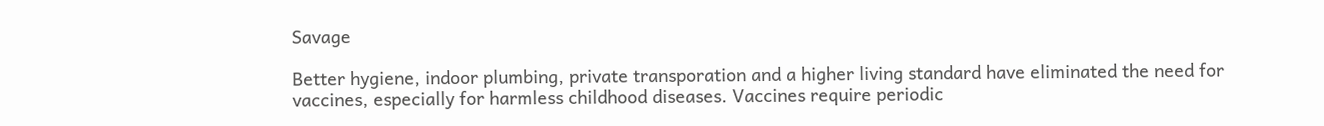Savage

Better hygiene, indoor plumbing, private transporation and a higher living standard have eliminated the need for vaccines, especially for harmless childhood diseases. Vaccines require periodic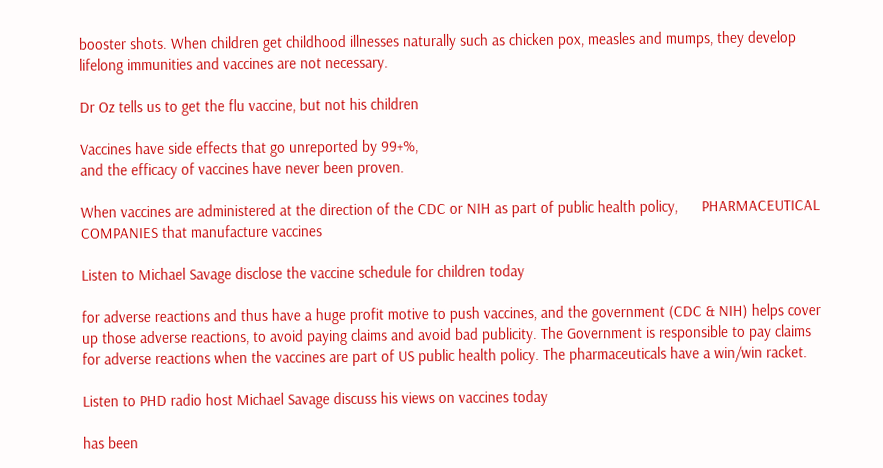booster shots. When children get childhood illnesses naturally such as chicken pox, measles and mumps, they develop lifelong immunities and vaccines are not necessary.

Dr Oz tells us to get the flu vaccine, but not his children

Vaccines have side effects that go unreported by 99+%,
and the efficacy of vaccines have never been proven.

When vaccines are administered at the direction of the CDC or NIH as part of public health policy,      PHARMACEUTICAL COMPANIES that manufacture vaccines

Listen to Michael Savage disclose the vaccine schedule for children today

for adverse reactions and thus have a huge profit motive to push vaccines, and the government (CDC & NIH) helps cover up those adverse reactions, to avoid paying claims and avoid bad publicity. The Government is responsible to pay claims for adverse reactions when the vaccines are part of US public health policy. The pharmaceuticals have a win/win racket.

Listen to PHD radio host Michael Savage discuss his views on vaccines today

has been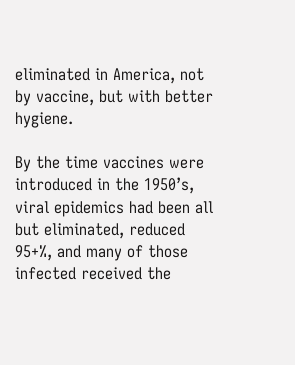eliminated in America, not by vaccine, but with better hygiene.

By the time vaccines were introduced in the 1950’s, viral epidemics had been all but eliminated, reduced 95+%, and many of those infected received the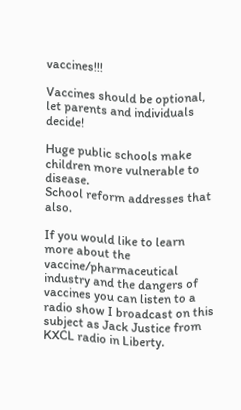vaccines!!!

Vaccines should be optional, let parents and individuals decide!

Huge public schools make children more vulnerable to disease.
School reform addresses that also.

If you would like to learn more about the vaccine/pharmaceutical industry and the dangers of vaccines you can listen to a radio show I broadcast on this subject as Jack Justice from KXCL radio in Liberty.